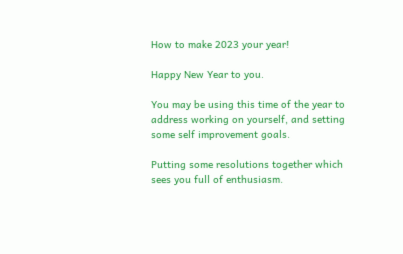How to make 2023 your year!

Happy New Year to you.

You may be using this time of the year to address working on yourself, and setting some self improvement goals.

Putting some resolutions together which sees you full of enthusiasm.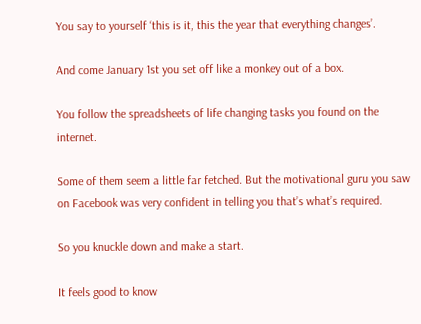You say to yourself ‘this is it, this the year that everything changes’.

And come January 1st you set off like a monkey out of a box.

You follow the spreadsheets of life changing tasks you found on the internet.

Some of them seem a little far fetched. But the motivational guru you saw on Facebook was very confident in telling you that’s what’s required.

So you knuckle down and make a start.

It feels good to know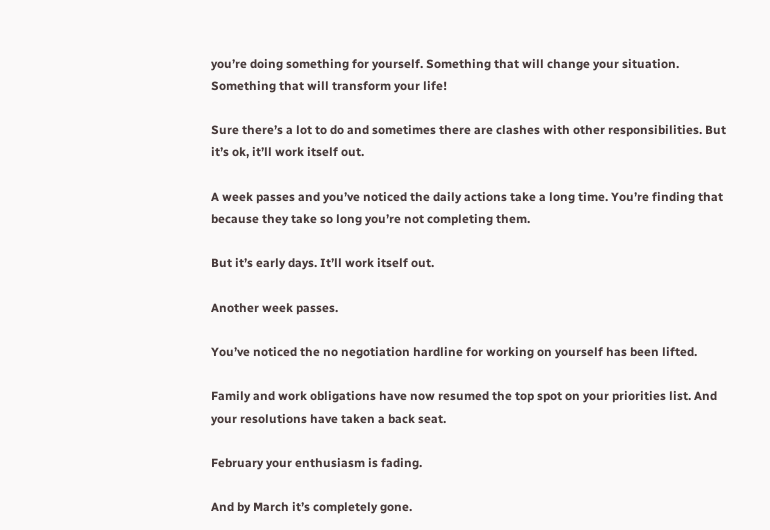you’re doing something for yourself. Something that will change your situation. Something that will transform your life!

Sure there’s a lot to do and sometimes there are clashes with other responsibilities. But it’s ok, it’ll work itself out.

A week passes and you’ve noticed the daily actions take a long time. You’re finding that because they take so long you’re not completing them.

But it’s early days. It’ll work itself out.

Another week passes.

You’ve noticed the no negotiation hardline for working on yourself has been lifted.

Family and work obligations have now resumed the top spot on your priorities list. And your resolutions have taken a back seat.

February your enthusiasm is fading.

And by March it’s completely gone.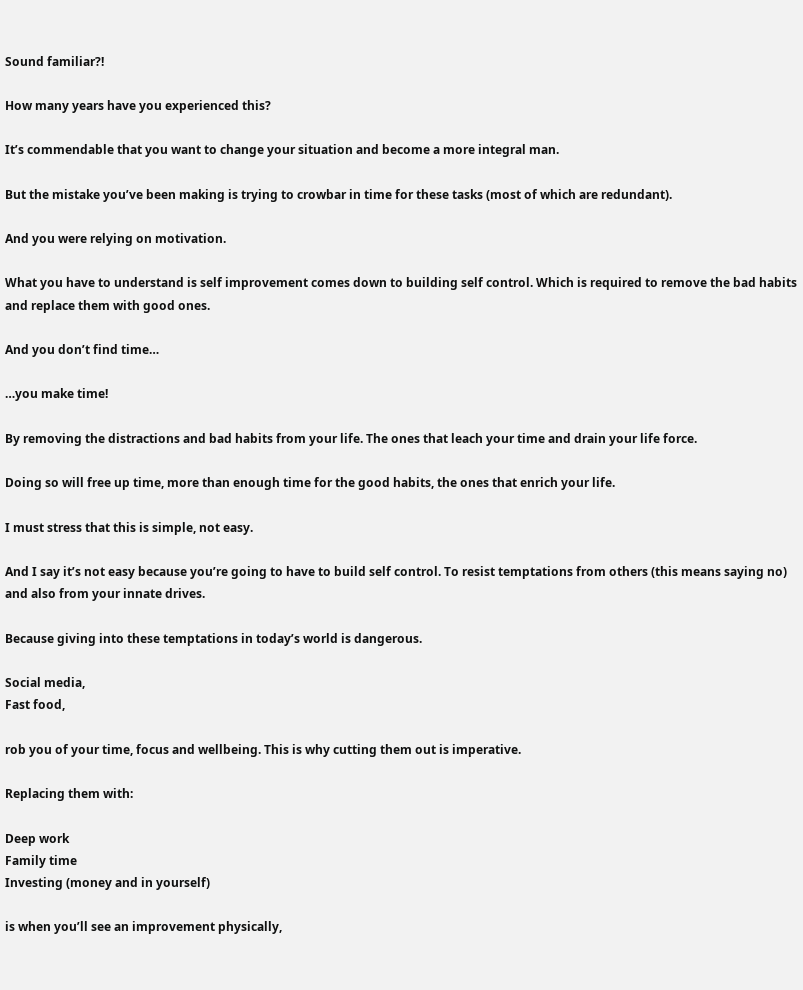Sound familiar?!

How many years have you experienced this?

It’s commendable that you want to change your situation and become a more integral man.

But the mistake you’ve been making is trying to crowbar in time for these tasks (most of which are redundant).

And you were relying on motivation.

What you have to understand is self improvement comes down to building self control. Which is required to remove the bad habits and replace them with good ones.

And you don’t find time…

…you make time!

By removing the distractions and bad habits from your life. The ones that leach your time and drain your life force.

Doing so will free up time, more than enough time for the good habits, the ones that enrich your life.

I must stress that this is simple, not easy.

And I say it’s not easy because you’re going to have to build self control. To resist temptations from others (this means saying no) and also from your innate drives.

Because giving into these temptations in today’s world is dangerous.

Social media,
Fast food,

rob you of your time, focus and wellbeing. This is why cutting them out is imperative.

Replacing them with:

Deep work
Family time
Investing (money and in yourself)

is when you’ll see an improvement physically,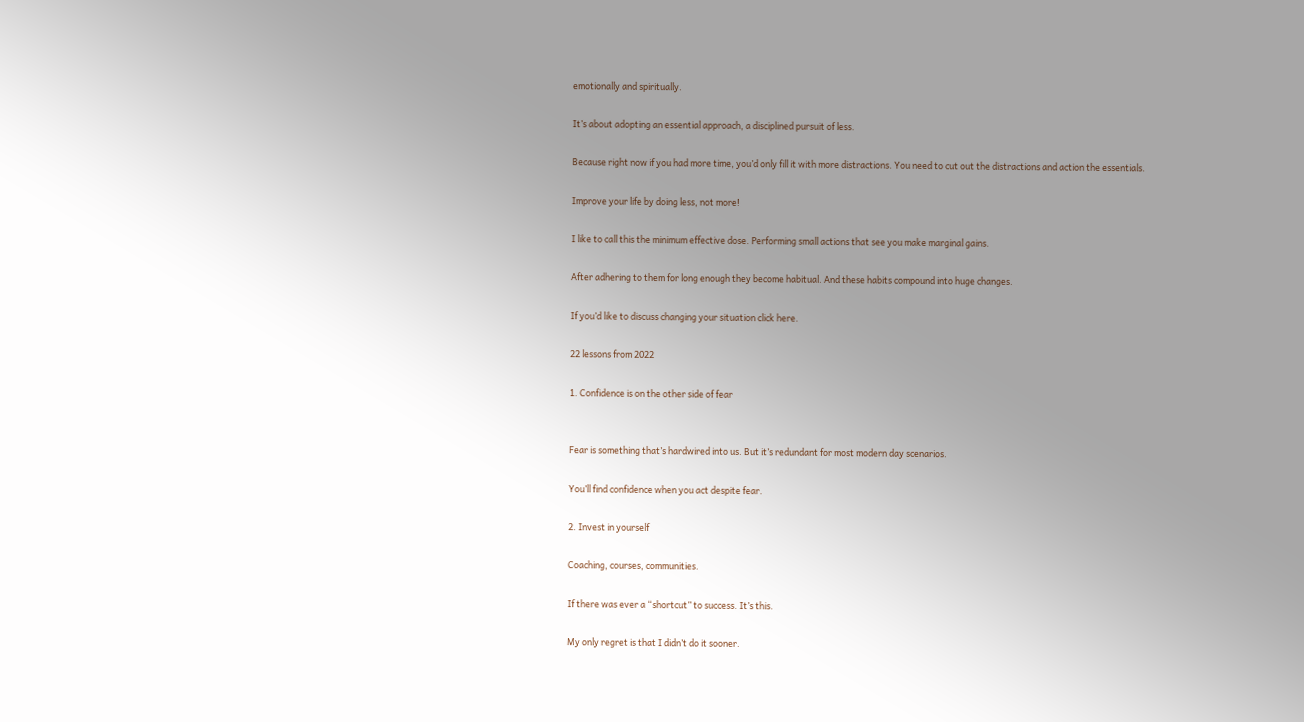emotionally and spiritually.

It’s about adopting an essential approach, a disciplined pursuit of less.

Because right now if you had more time, you’d only fill it with more distractions. You need to cut out the distractions and action the essentials.

Improve your life by doing less, not more!

I like to call this the minimum effective dose. Performing small actions that see you make marginal gains.

After adhering to them for long enough they become habitual. And these habits compound into huge changes.

If you’d like to discuss changing your situation click here.

22 lessons from 2022

1. Confidence is on the other side of fear


Fear is something that’s hardwired into us. But it’s redundant for most modern day scenarios.

You’ll find confidence when you act despite fear.

2. Invest in yourself

Coaching, courses, communities.

If there was ever a “shortcut” to success. It’s this.

My only regret is that I didn’t do it sooner.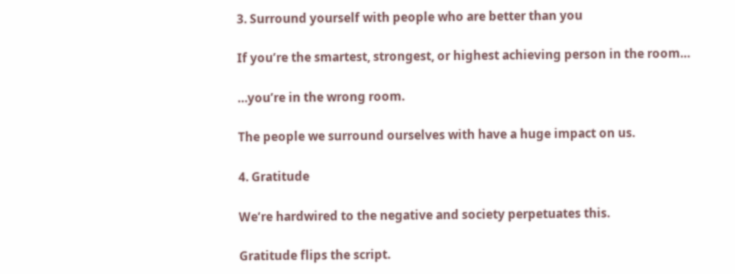3. Surround yourself with people who are better than you

If you’re the smartest, strongest, or highest achieving person in the room…

…you’re in the wrong room.

The people we surround ourselves with have a huge impact on us.

4. Gratitude

We’re hardwired to the negative and society perpetuates this.

Gratitude flips the script.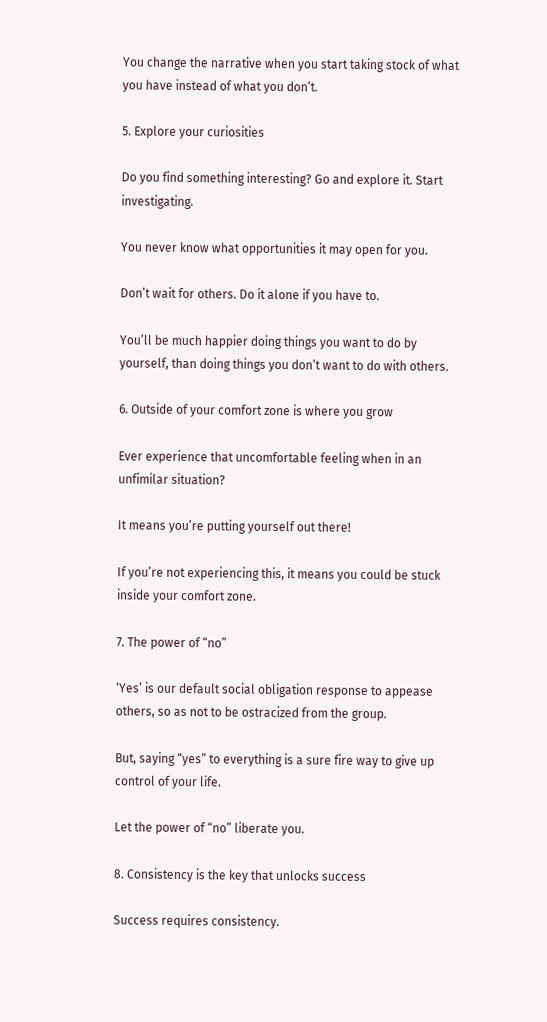You change the narrative when you start taking stock of what you have instead of what you don’t.

5. Explore your curiosities

Do you find something interesting? Go and explore it. Start investigating.

You never know what opportunities it may open for you.

Don’t wait for others. Do it alone if you have to.

You’ll be much happier doing things you want to do by yourself, than doing things you don’t want to do with others.

6. Outside of your comfort zone is where you grow

Ever experience that uncomfortable feeling when in an unfimilar situation?

It means you’re putting yourself out there!

If you’re not experiencing this, it means you could be stuck inside your comfort zone.

7. The power of “no”

‘Yes’ is our default social obligation response to appease others, so as not to be ostracized from the group.

But, saying “yes” to everything is a sure fire way to give up control of your life.

Let the power of “no” liberate you.

8. Consistency is the key that unlocks success

Success requires consistency.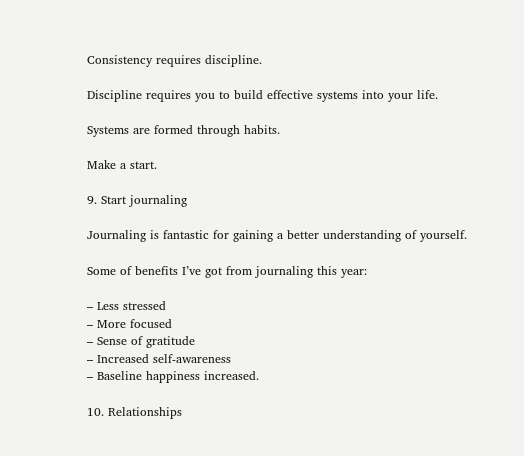Consistency requires discipline.

Discipline requires you to build effective systems into your life.

Systems are formed through habits.

Make a start.

9. Start journaling

Journaling is fantastic for gaining a better understanding of yourself.

Some of benefits I’ve got from journaling this year:

– Less stressed
– More focused
– Sense of gratitude
– Increased self-awareness
– Baseline happiness increased.

10. Relationships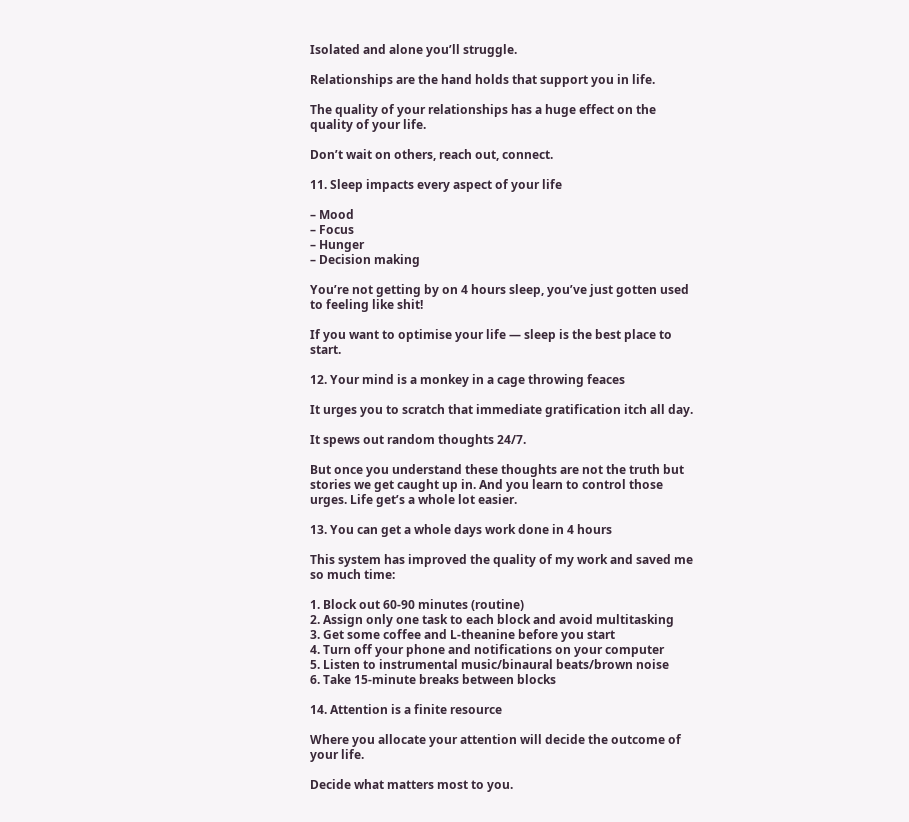Isolated and alone you’ll struggle.

Relationships are the hand holds that support you in life.

The quality of your relationships has a huge effect on the quality of your life.

Don’t wait on others, reach out, connect.

11. Sleep impacts every aspect of your life

– Mood
– Focus
– Hunger
– Decision making

You’re not getting by on 4 hours sleep, you’ve just gotten used to feeling like shit!

If you want to optimise your life — sleep is the best place to start.

12. Your mind is a monkey in a cage throwing feaces

It urges you to scratch that immediate gratification itch all day.

It spews out random thoughts 24/7.

But once you understand these thoughts are not the truth but stories we get caught up in. And you learn to control those urges. Life get’s a whole lot easier.

13. You can get a whole days work done in 4 hours

This system has improved the quality of my work and saved me so much time:

1. Block out 60-90 minutes (routine)
2. Assign only one task to each block and avoid multitasking
3. Get some coffee and L-theanine before you start
4. Turn off your phone and notifications on your computer
5. Listen to instrumental music/binaural beats/brown noise
6. Take 15-minute breaks between blocks

14. Attention is a finite resource

Where you allocate your attention will decide the outcome of your life.

Decide what matters most to you.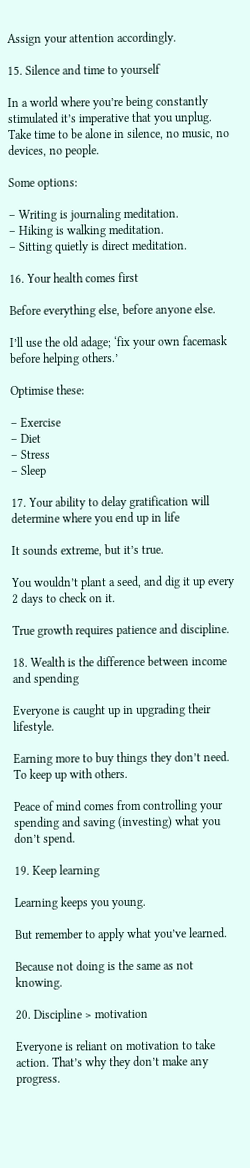Assign your attention accordingly.

15. Silence and time to yourself

In a world where you’re being constantly stimulated it’s imperative that you unplug. Take time to be alone in silence, no music, no devices, no people.

Some options:

– Writing is journaling meditation.
– Hiking is walking meditation.
– Sitting quietly is direct meditation.

16. Your health comes first

Before everything else, before anyone else.

I’ll use the old adage; ‘fix your own facemask before helping others.’

Optimise these:

– Exercise
– Diet
– Stress
– Sleep

17. Your ability to delay gratification will determine where you end up in life

It sounds extreme, but it’s true.

You wouldn’t plant a seed, and dig it up every 2 days to check on it.

True growth requires patience and discipline.

18. Wealth is the difference between income and spending

Everyone is caught up in upgrading their lifestyle.

Earning more to buy things they don’t need. To keep up with others.

Peace of mind comes from controlling your spending and saving (investing) what you don’t spend.

19. Keep learning

Learning keeps you young.

But remember to apply what you’ve learned.

Because not doing is the same as not knowing.

20. Discipline > motivation

Everyone is reliant on motivation to take action. That’s why they don’t make any progress.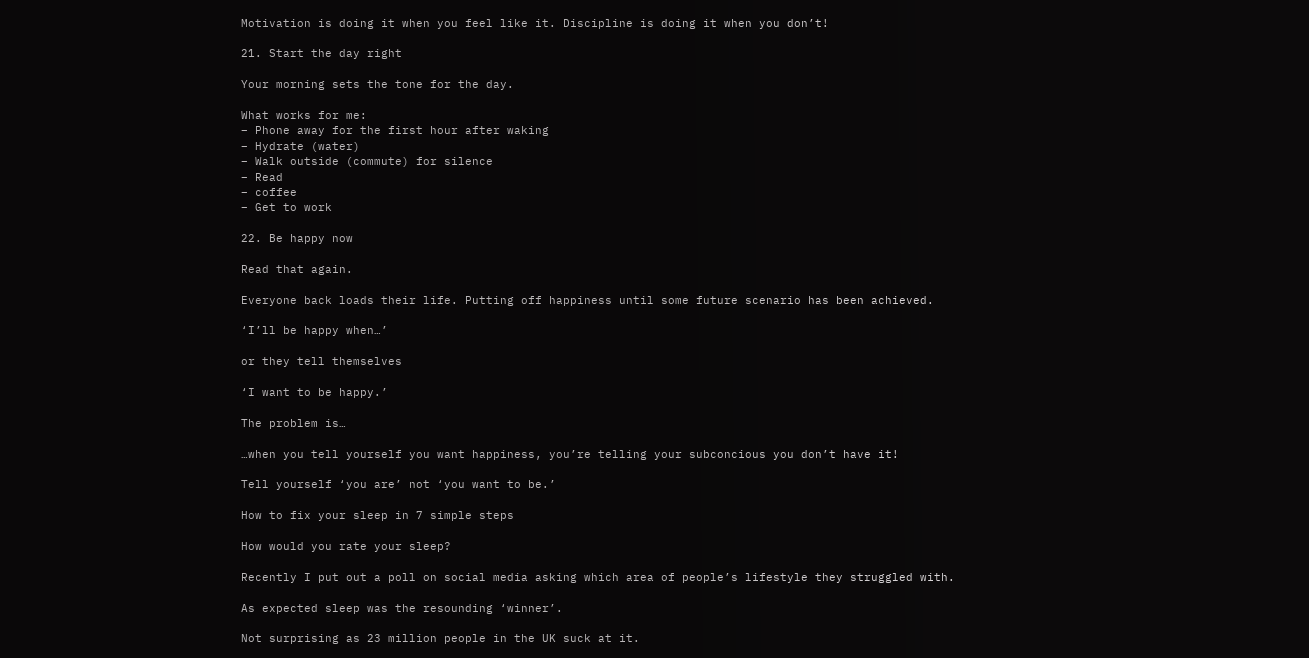Motivation is doing it when you feel like it. Discipline is doing it when you don’t!

21. Start the day right

Your morning sets the tone for the day.

What works for me:
– Phone away for the first hour after waking
– Hydrate (water)
– Walk outside (commute) for silence
– Read
– coffee
– Get to work

22. Be happy now

Read that again.

Everyone back loads their life. Putting off happiness until some future scenario has been achieved.

‘I’ll be happy when…’

or they tell themselves

‘I want to be happy.’

The problem is…

…when you tell yourself you want happiness, you’re telling your subconcious you don’t have it!

Tell yourself ‘you are’ not ‘you want to be.’

How to fix your sleep in 7 simple steps

How would you rate your sleep?

Recently I put out a poll on social media asking which area of people’s lifestyle they struggled with.

As expected sleep was the resounding ‘winner’.

Not surprising as 23 million people in the UK suck at it.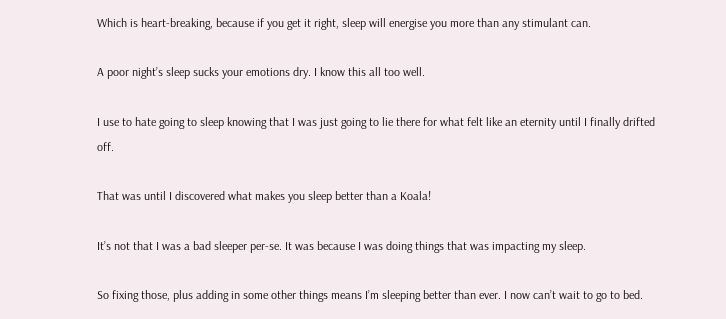Which is heart-breaking, because if you get it right, sleep will energise you more than any stimulant can.

A poor night’s sleep sucks your emotions dry. I know this all too well.

I use to hate going to sleep knowing that I was just going to lie there for what felt like an eternity until I finally drifted off.

That was until I discovered what makes you sleep better than a Koala!

It’s not that I was a bad sleeper per-se. It was because I was doing things that was impacting my sleep.

So fixing those, plus adding in some other things means I’m sleeping better than ever. I now can’t wait to go to bed.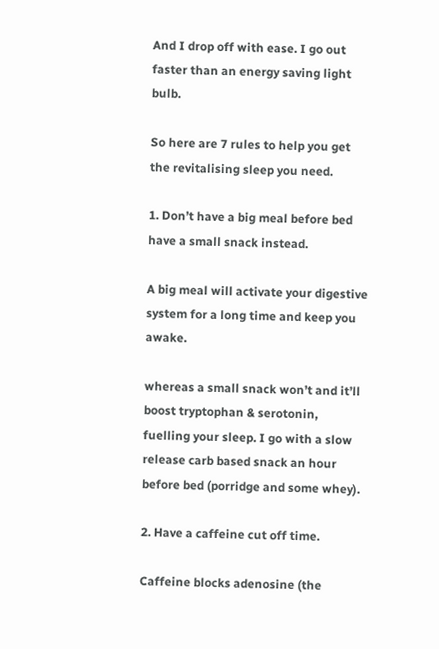And I drop off with ease. I go out faster than an energy saving light bulb.

So here are 7 rules to help you get the revitalising sleep you need.

1. Don’t have a big meal before bed have a small snack instead.

A big meal will activate your digestive system for a long time and keep you awake.

whereas a small snack won’t and it’ll boost tryptophan & serotonin, fuelling your sleep. I go with a slow release carb based snack an hour before bed (porridge and some whey).

2. Have a caffeine cut off time.

Caffeine blocks adenosine (the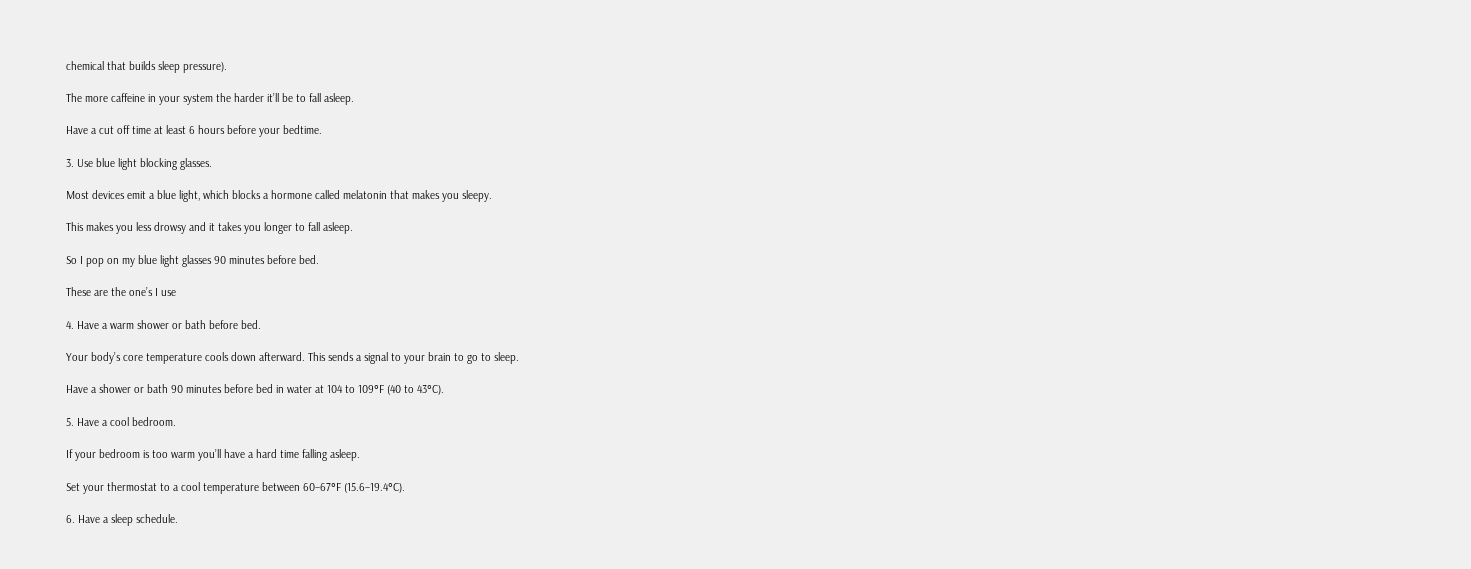chemical that builds sleep pressure).

The more caffeine in your system the harder it’ll be to fall asleep.

Have a cut off time at least 6 hours before your bedtime.

3. Use blue light blocking glasses.

Most devices emit a blue light, which blocks a hormone called melatonin that makes you sleepy.

This makes you less drowsy and it takes you longer to fall asleep.

So I pop on my blue light glasses 90 minutes before bed.

These are the one’s I use

4. Have a warm shower or bath before bed.

Your body’s core temperature cools down afterward. This sends a signal to your brain to go to sleep.

Have a shower or bath 90 minutes before bed in water at 104 to 109°F (40 to 43°C).

5. Have a cool bedroom.

If your bedroom is too warm you’ll have a hard time falling asleep.

Set your thermostat to a cool temperature between 60–67°F (15.6–19.4°C).

6. Have a sleep schedule.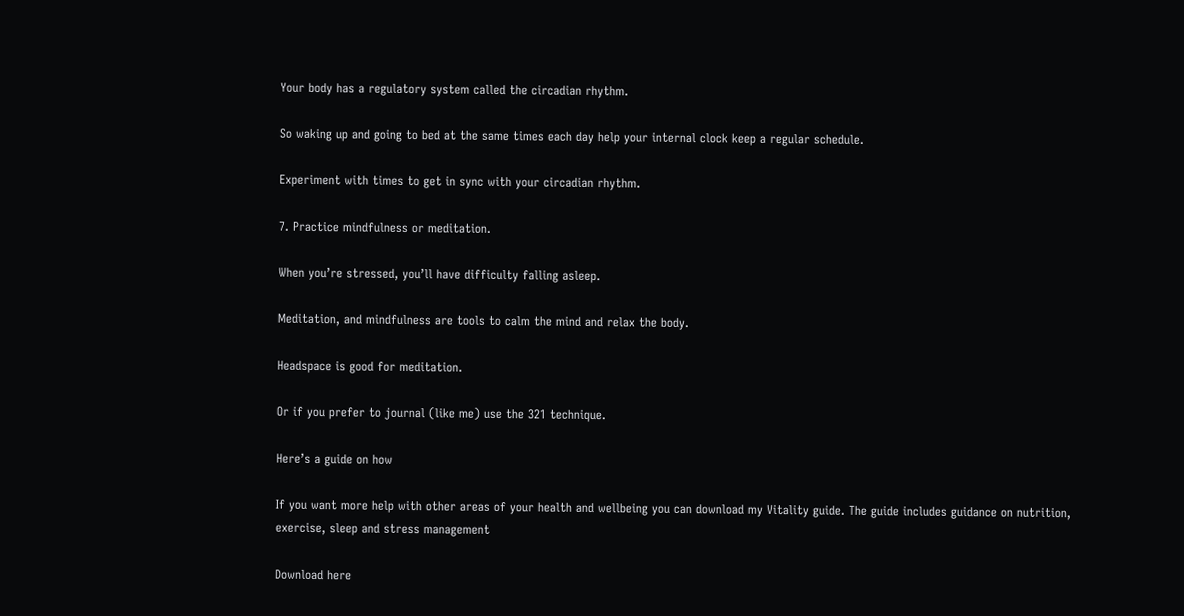Your body has a regulatory system called the circadian rhythm.

So waking up and going to bed at the same times each day help your internal clock keep a regular schedule.

Experiment with times to get in sync with your circadian rhythm.

7. Practice mindfulness or meditation.

When you’re stressed, you’ll have difficulty falling asleep.

Meditation, and mindfulness are tools to calm the mind and relax the body.

Headspace is good for meditation.

Or if you prefer to journal (like me) use the 321 technique.

Here’s a guide on how

If you want more help with other areas of your health and wellbeing you can download my Vitality guide. The guide includes guidance on nutrition, exercise, sleep and stress management

Download here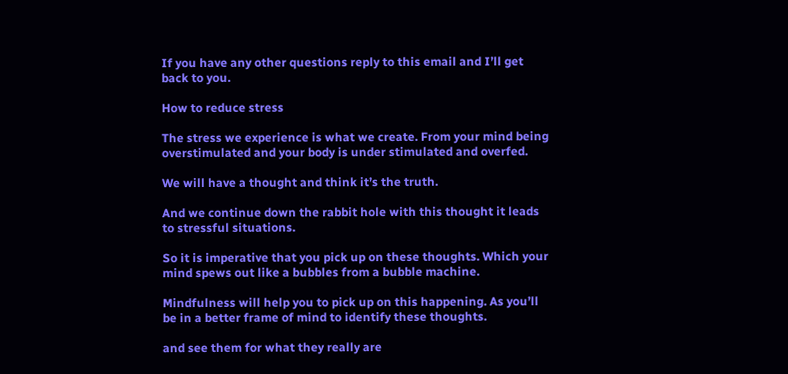If you have any other questions reply to this email and I’ll get back to you.

How to reduce stress

The stress we experience is what we create. From your mind being overstimulated and your body is under stimulated and overfed.

We will have a thought and think it’s the truth.

And we continue down the rabbit hole with this thought it leads to stressful situations.

So it is imperative that you pick up on these thoughts. Which your mind spews out like a bubbles from a bubble machine.

Mindfulness will help you to pick up on this happening. As you’ll be in a better frame of mind to identify these thoughts.

and see them for what they really are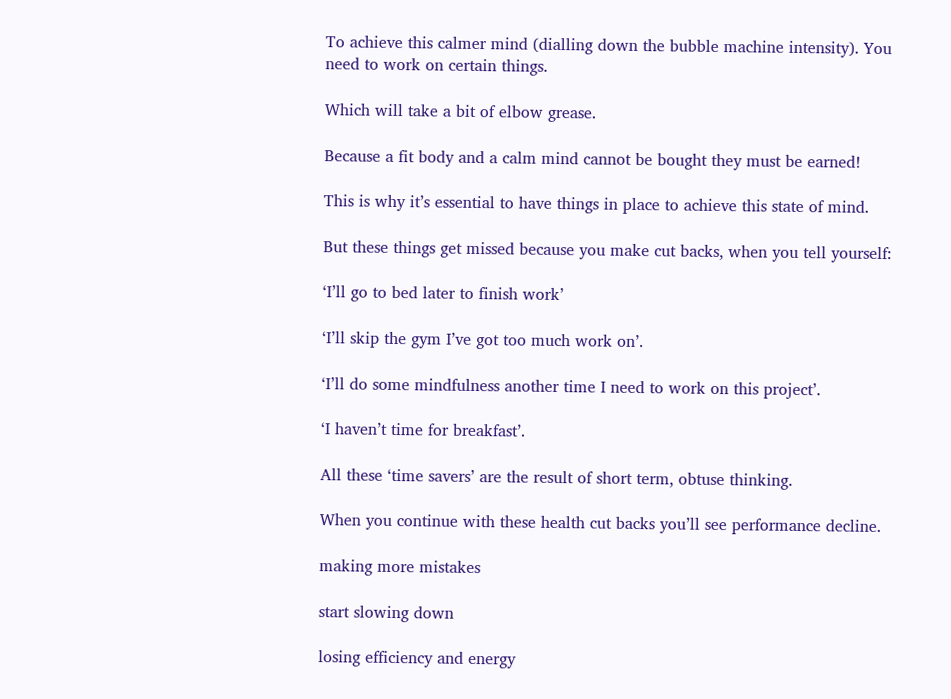To achieve this calmer mind (dialling down the bubble machine intensity). You need to work on certain things.

Which will take a bit of elbow grease.

Because a fit body and a calm mind cannot be bought they must be earned!

This is why it’s essential to have things in place to achieve this state of mind.

But these things get missed because you make cut backs, when you tell yourself:

‘I’ll go to bed later to finish work’

‘I’ll skip the gym I’ve got too much work on’.

‘I’ll do some mindfulness another time I need to work on this project’.

‘I haven’t time for breakfast’.

All these ‘time savers’ are the result of short term, obtuse thinking.

When you continue with these health cut backs you’ll see performance decline.

making more mistakes

start slowing down

losing efficiency and energy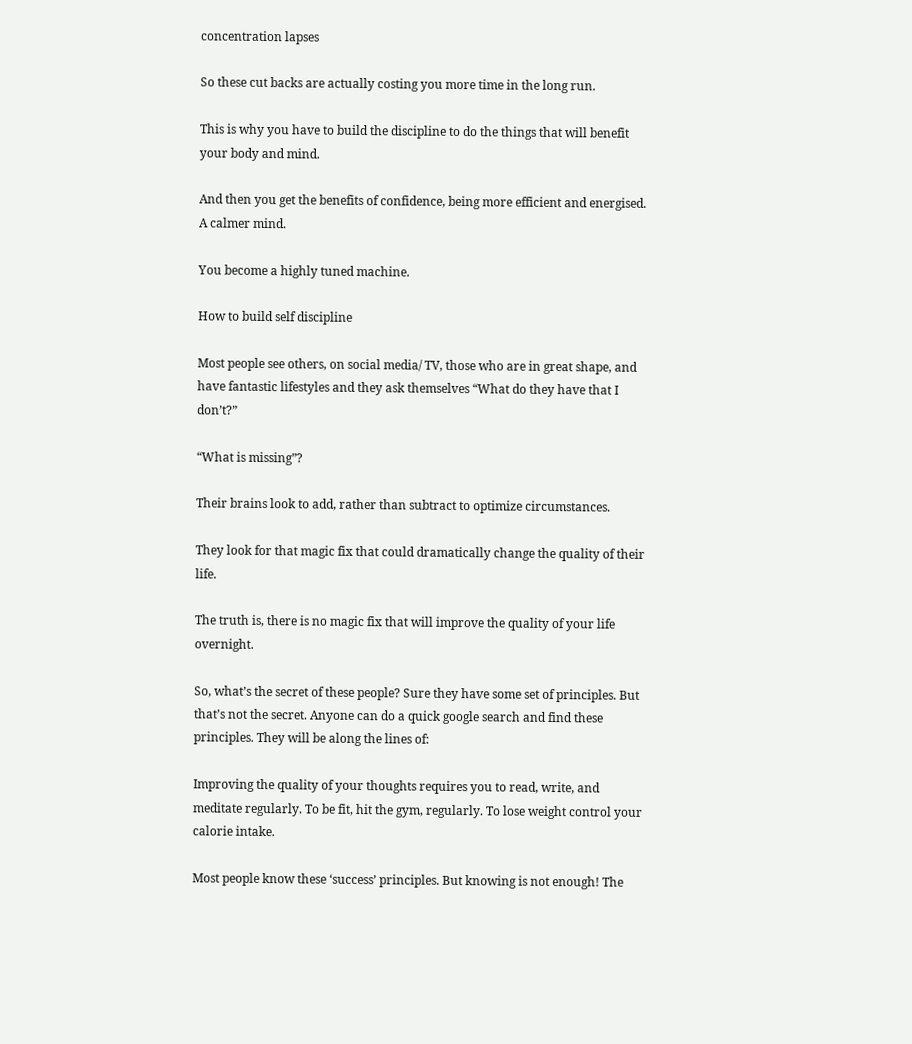concentration lapses

So these cut backs are actually costing you more time in the long run.

This is why you have to build the discipline to do the things that will benefit your body and mind.

And then you get the benefits of confidence, being more efficient and energised. A calmer mind.

You become a highly tuned machine.

How to build self discipline

Most people see others, on social media/ TV, those who are in great shape, and have fantastic lifestyles and they ask themselves “What do they have that I don’t?”

“What is missing”?

Their brains look to add, rather than subtract to optimize circumstances.

They look for that magic fix that could dramatically change the quality of their life.

The truth is, there is no magic fix that will improve the quality of your life overnight.

So, what’s the secret of these people? Sure they have some set of principles. But that’s not the secret. Anyone can do a quick google search and find these principles. They will be along the lines of:

Improving the quality of your thoughts requires you to read, write, and meditate regularly. To be fit, hit the gym, regularly. To lose weight control your calorie intake.

Most people know these ‘success’ principles. But knowing is not enough! The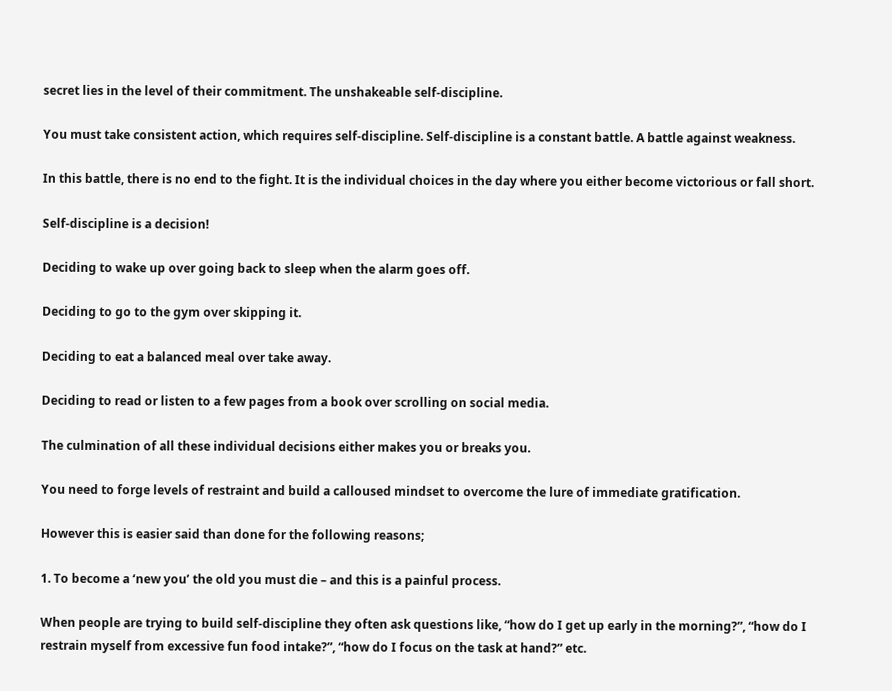secret lies in the level of their commitment. The unshakeable self-discipline.

You must take consistent action, which requires self-discipline. Self-discipline is a constant battle. A battle against weakness.

In this battle, there is no end to the fight. It is the individual choices in the day where you either become victorious or fall short.

Self-discipline is a decision!

Deciding to wake up over going back to sleep when the alarm goes off.

Deciding to go to the gym over skipping it.

Deciding to eat a balanced meal over take away.

Deciding to read or listen to a few pages from a book over scrolling on social media.

The culmination of all these individual decisions either makes you or breaks you.

You need to forge levels of restraint and build a calloused mindset to overcome the lure of immediate gratification.

However this is easier said than done for the following reasons;

1. To become a ‘new you’ the old you must die – and this is a painful process.

When people are trying to build self-discipline they often ask questions like, “how do I get up early in the morning?”, “how do I restrain myself from excessive fun food intake?”, “how do I focus on the task at hand?” etc.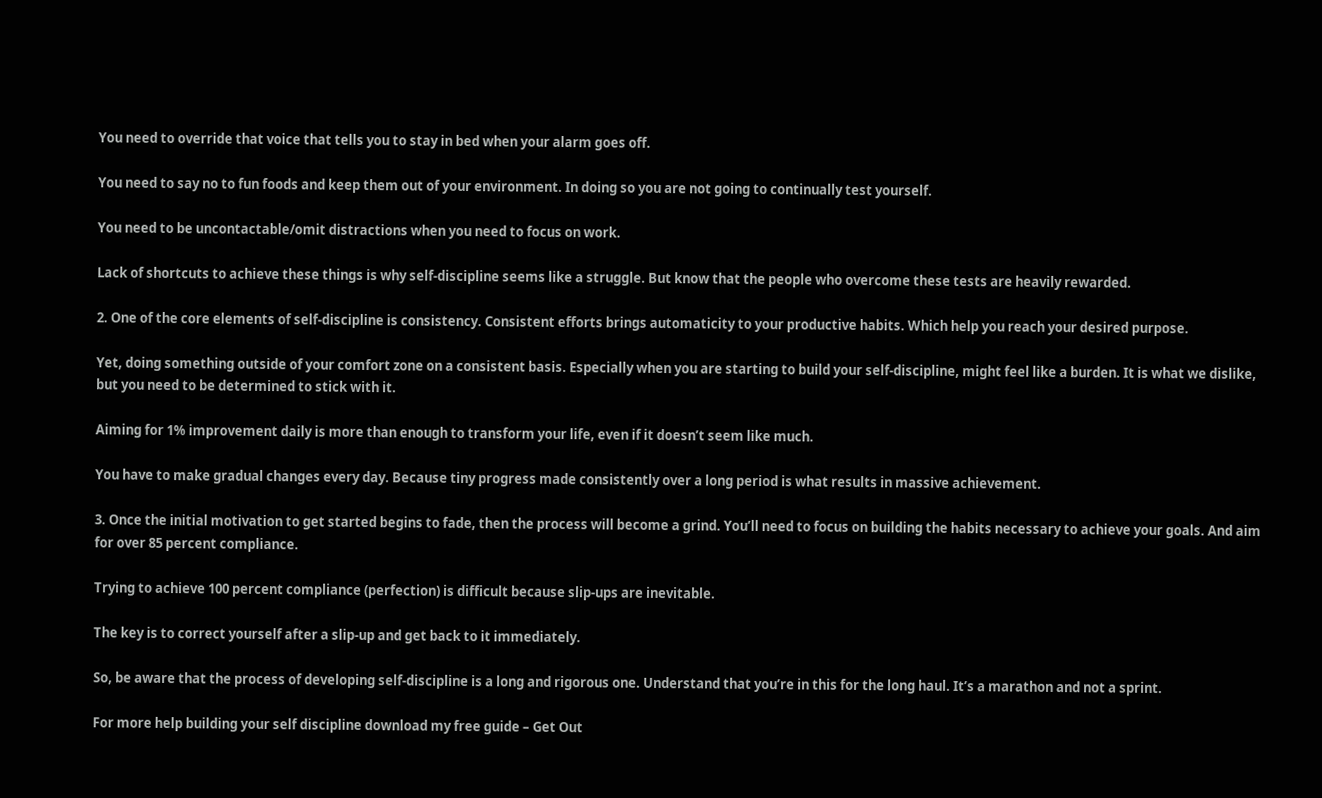You need to override that voice that tells you to stay in bed when your alarm goes off.

You need to say no to fun foods and keep them out of your environment. In doing so you are not going to continually test yourself.

You need to be uncontactable/omit distractions when you need to focus on work.

Lack of shortcuts to achieve these things is why self-discipline seems like a struggle. But know that the people who overcome these tests are heavily rewarded.

2. One of the core elements of self-discipline is consistency. Consistent efforts brings automaticity to your productive habits. Which help you reach your desired purpose.

Yet, doing something outside of your comfort zone on a consistent basis. Especially when you are starting to build your self-discipline, might feel like a burden. It is what we dislike, but you need to be determined to stick with it.

Aiming for 1% improvement daily is more than enough to transform your life, even if it doesn’t seem like much.

You have to make gradual changes every day. Because tiny progress made consistently over a long period is what results in massive achievement.

3. Once the initial motivation to get started begins to fade, then the process will become a grind. You’ll need to focus on building the habits necessary to achieve your goals. And aim for over 85 percent compliance.

Trying to achieve 100 percent compliance (perfection) is difficult because slip-ups are inevitable.

The key is to correct yourself after a slip-up and get back to it immediately.

So, be aware that the process of developing self-discipline is a long and rigorous one. Understand that you’re in this for the long haul. It’s a marathon and not a sprint.

For more help building your self discipline download my free guide – Get Out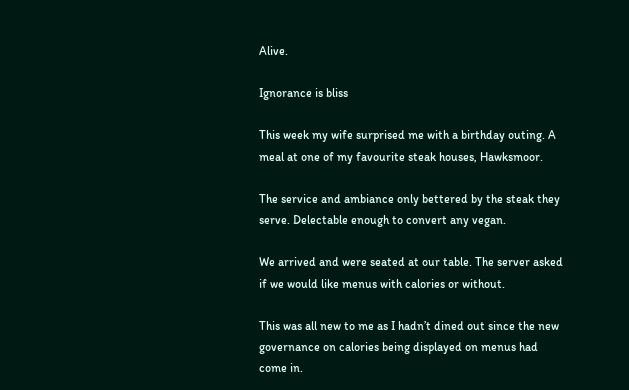Alive.

Ignorance is bliss

This week my wife surprised me with a birthday outing. A meal at one of my favourite steak houses, Hawksmoor.

The service and ambiance only bettered by the steak they serve. Delectable enough to convert any vegan.

We arrived and were seated at our table. The server asked if we would like menus with calories or without.

This was all new to me as I hadn’t dined out since the new governance on calories being displayed on menus had come in.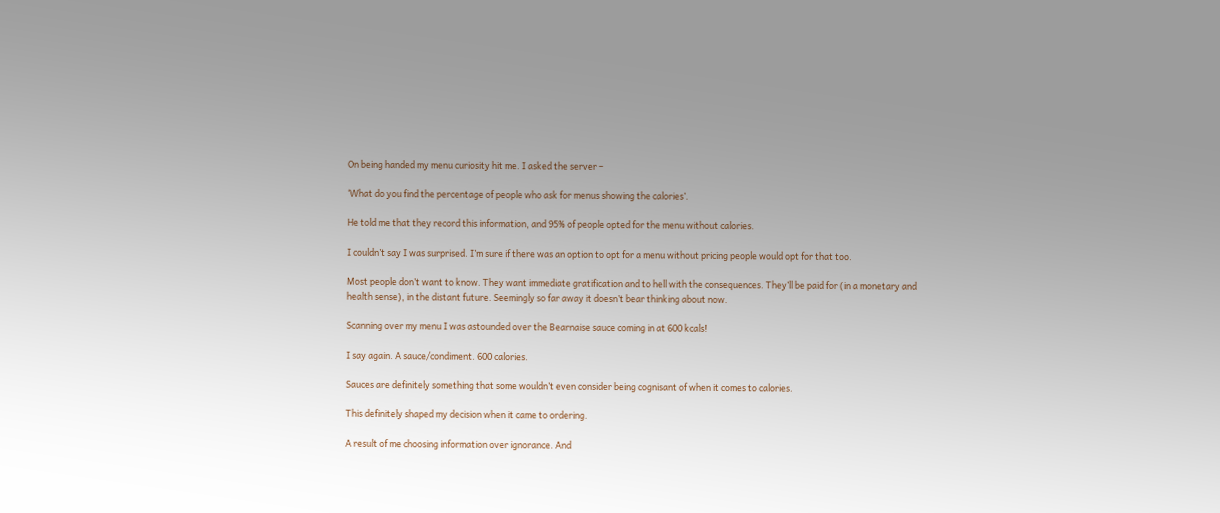On being handed my menu curiosity hit me. I asked the server –

‘What do you find the percentage of people who ask for menus showing the calories’.

He told me that they record this information, and 95% of people opted for the menu without calories.

I couldn’t say I was surprised. I’m sure if there was an option to opt for a menu without pricing people would opt for that too.

Most people don’t want to know. They want immediate gratification and to hell with the consequences. They’ll be paid for (in a monetary and health sense), in the distant future. Seemingly so far away it doesn’t bear thinking about now.

Scanning over my menu I was astounded over the Bearnaise sauce coming in at 600 kcals!

I say again. A sauce/condiment. 600 calories.

Sauces are definitely something that some wouldn’t even consider being cognisant of when it comes to calories.

This definitely shaped my decision when it came to ordering.

A result of me choosing information over ignorance. And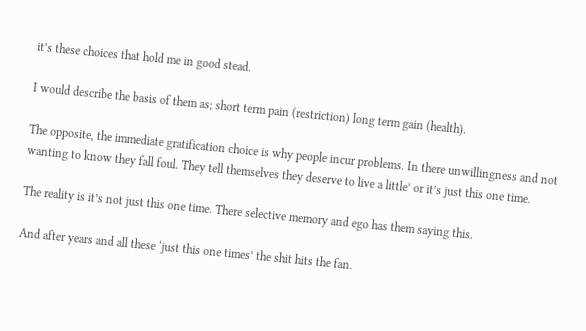it’s these choices that hold me in good stead.

I would describe the basis of them as; short term pain (restriction) long term gain (health).

The opposite, the immediate gratification choice is why people incur problems. In there unwillingness and not wanting to know they fall foul. They tell themselves they deserve to live a little’ or it’s just this one time.

The reality is it’s not just this one time. There selective memory and ego has them saying this.

And after years and all these ‘just this one times’ the shit hits the fan.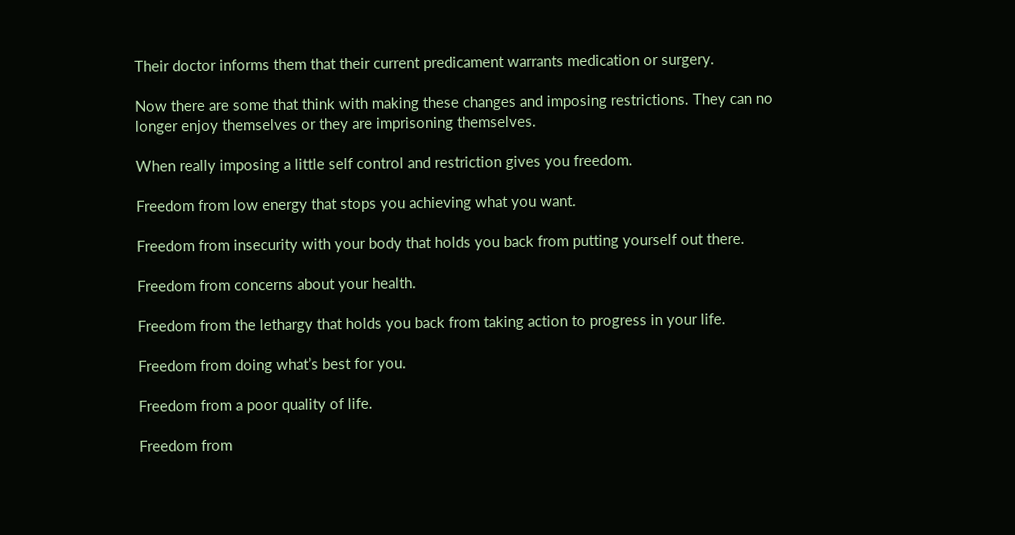Their doctor informs them that their current predicament warrants medication or surgery.

Now there are some that think with making these changes and imposing restrictions. They can no longer enjoy themselves or they are imprisoning themselves.

When really imposing a little self control and restriction gives you freedom.

Freedom from low energy that stops you achieving what you want.

Freedom from insecurity with your body that holds you back from putting yourself out there.

Freedom from concerns about your health.

Freedom from the lethargy that holds you back from taking action to progress in your life.

Freedom from doing what’s best for you.

Freedom from a poor quality of life.

Freedom from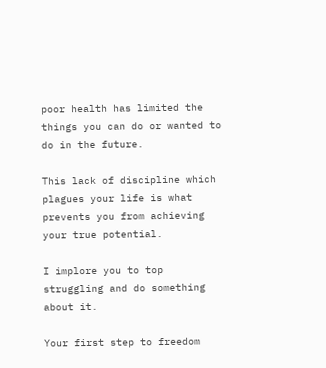poor health has limited the things you can do or wanted to do in the future.

This lack of discipline which plagues your life is what prevents you from achieving your true potential.

I implore you to top struggling and do something about it.

Your first step to freedom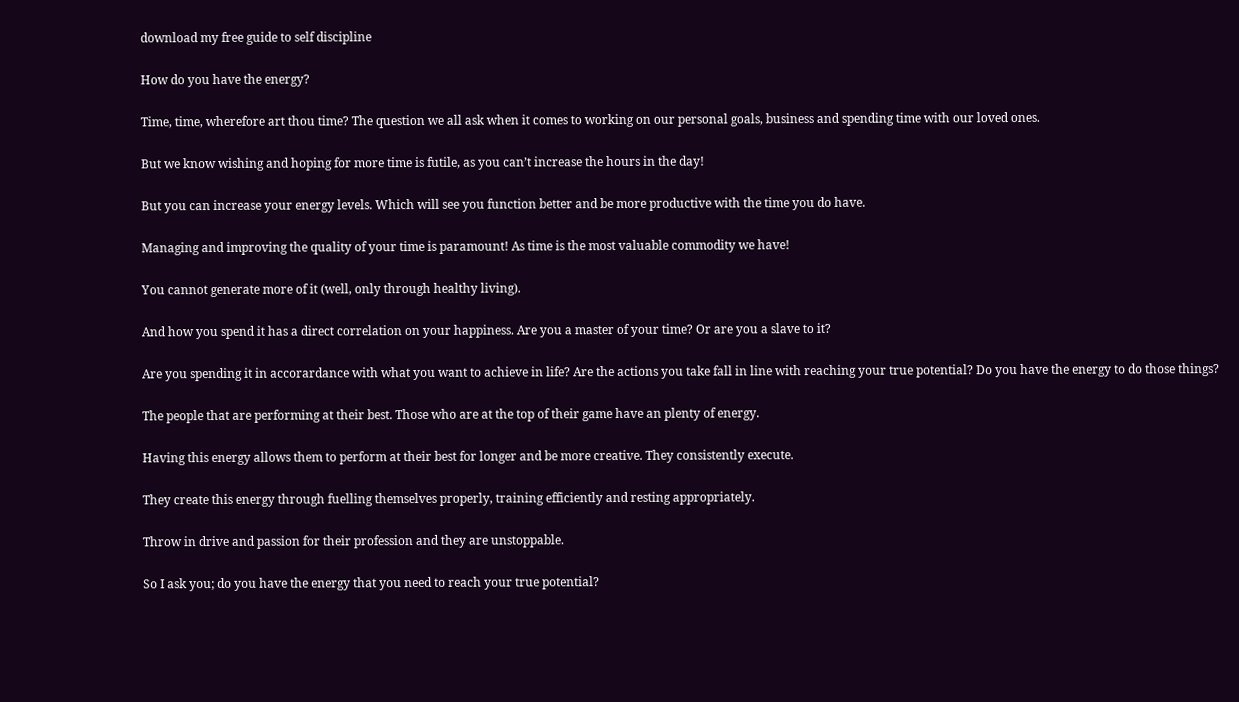download my free guide to self discipline

How do you have the energy?

Time, time, wherefore art thou time? The question we all ask when it comes to working on our personal goals, business and spending time with our loved ones.

But we know wishing and hoping for more time is futile, as you can’t increase the hours in the day!

But you can increase your energy levels. Which will see you function better and be more productive with the time you do have.

Managing and improving the quality of your time is paramount! As time is the most valuable commodity we have!

You cannot generate more of it (well, only through healthy living).

And how you spend it has a direct correlation on your happiness. Are you a master of your time? Or are you a slave to it?

Are you spending it in accorardance with what you want to achieve in life? Are the actions you take fall in line with reaching your true potential? Do you have the energy to do those things?

The people that are performing at their best. Those who are at the top of their game have an plenty of energy.

Having this energy allows them to perform at their best for longer and be more creative. They consistently execute.

They create this energy through fuelling themselves properly, training efficiently and resting appropriately.

Throw in drive and passion for their profession and they are unstoppable.

So I ask you; do you have the energy that you need to reach your true potential?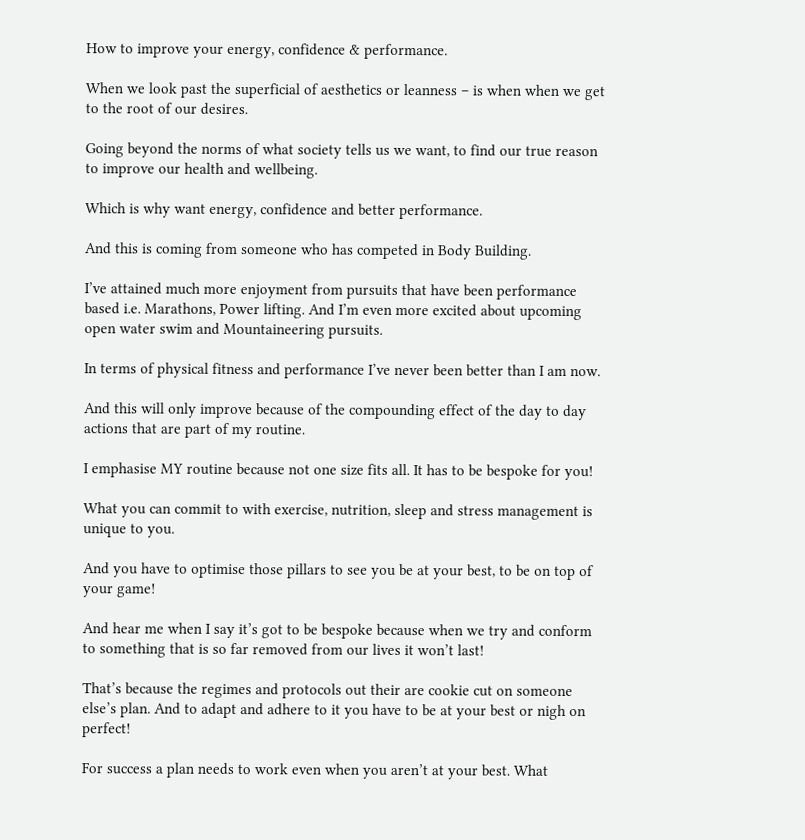How to improve your energy, confidence & performance.

When we look past the superficial of aesthetics or leanness – is when when we get to the root of our desires.

Going beyond the norms of what society tells us we want, to find our true reason to improve our health and wellbeing.

Which is why want energy, confidence and better performance.

And this is coming from someone who has competed in Body Building.

I’ve attained much more enjoyment from pursuits that have been performance based i.e. Marathons, Power lifting. And I’m even more excited about upcoming open water swim and Mountaineering pursuits.

In terms of physical fitness and performance I’ve never been better than I am now.

And this will only improve because of the compounding effect of the day to day actions that are part of my routine.

I emphasise MY routine because not one size fits all. It has to be bespoke for you!

What you can commit to with exercise, nutrition, sleep and stress management is unique to you.

And you have to optimise those pillars to see you be at your best, to be on top of your game!

And hear me when I say it’s got to be bespoke because when we try and conform to something that is so far removed from our lives it won’t last!

That’s because the regimes and protocols out their are cookie cut on someone else’s plan. And to adapt and adhere to it you have to be at your best or nigh on perfect!

For success a plan needs to work even when you aren’t at your best. What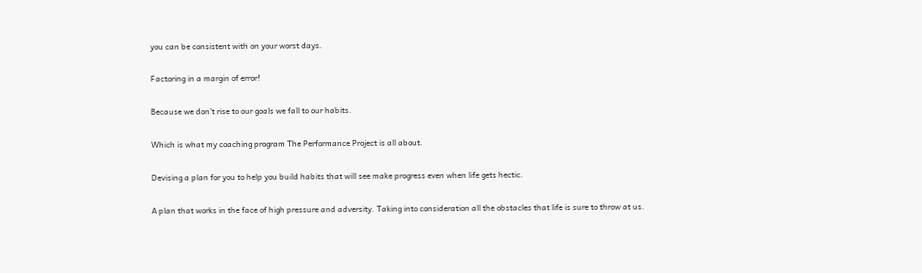you can be consistent with on your worst days.

Factoring in a margin of error!

Because we don’t rise to our goals we fall to our habits.

Which is what my coaching program The Performance Project is all about.

Devising a plan for you to help you build habits that will see make progress even when life gets hectic.

A plan that works in the face of high pressure and adversity. Taking into consideration all the obstacles that life is sure to throw at us.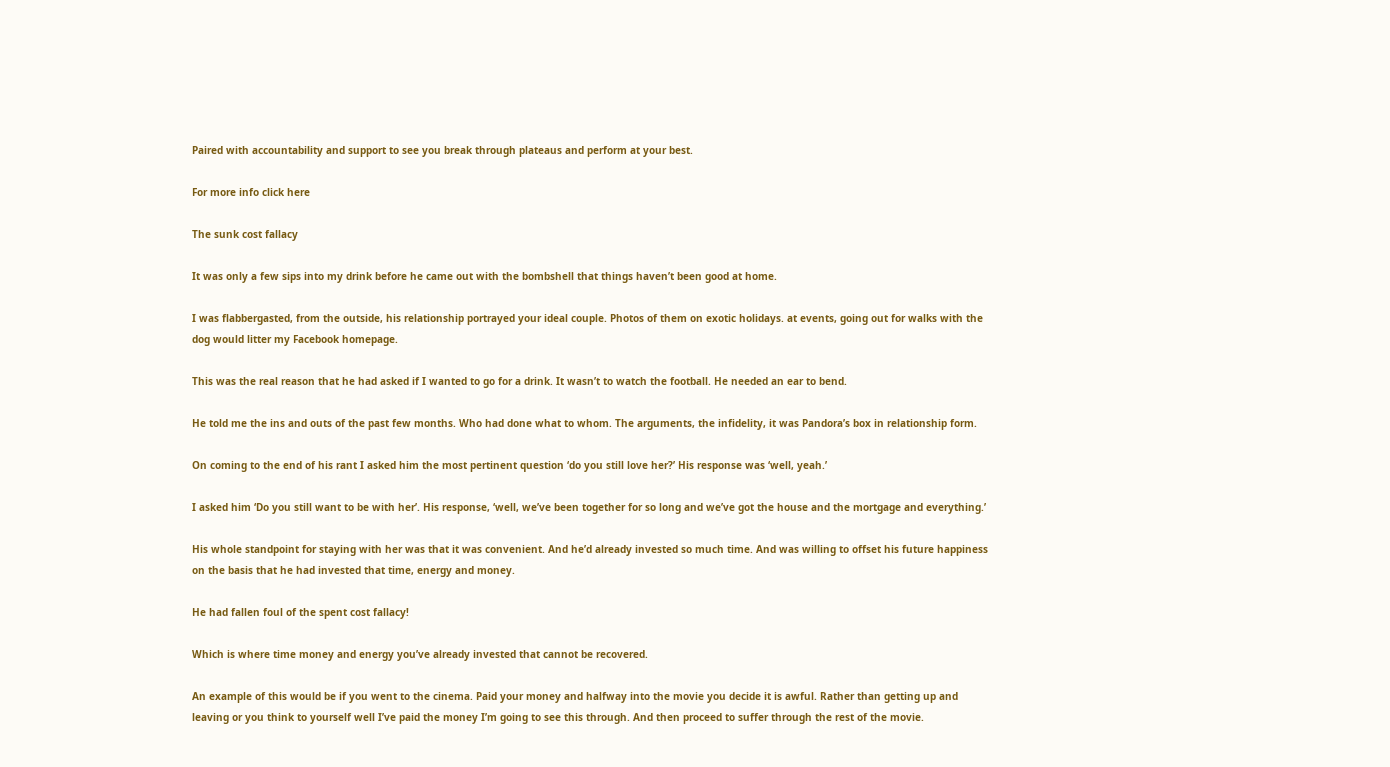Paired with accountability and support to see you break through plateaus and perform at your best.

For more info click here

The sunk cost fallacy

It was only a few sips into my drink before he came out with the bombshell that things haven’t been good at home.

I was flabbergasted, from the outside, his relationship portrayed your ideal couple. Photos of them on exotic holidays. at events, going out for walks with the dog would litter my Facebook homepage.

This was the real reason that he had asked if I wanted to go for a drink. It wasn’t to watch the football. He needed an ear to bend.

He told me the ins and outs of the past few months. Who had done what to whom. The arguments, the infidelity, it was Pandora’s box in relationship form.

On coming to the end of his rant I asked him the most pertinent question ‘do you still love her?’ His response was ‘well, yeah.’

I asked him ‘Do you still want to be with her’. His response, ‘well, we’ve been together for so long and we’ve got the house and the mortgage and everything.’

His whole standpoint for staying with her was that it was convenient. And he’d already invested so much time. And was willing to offset his future happiness on the basis that he had invested that time, energy and money.

He had fallen foul of the spent cost fallacy!

Which is where time money and energy you’ve already invested that cannot be recovered.

An example of this would be if you went to the cinema. Paid your money and halfway into the movie you decide it is awful. Rather than getting up and leaving or you think to yourself well I’ve paid the money I’m going to see this through. And then proceed to suffer through the rest of the movie.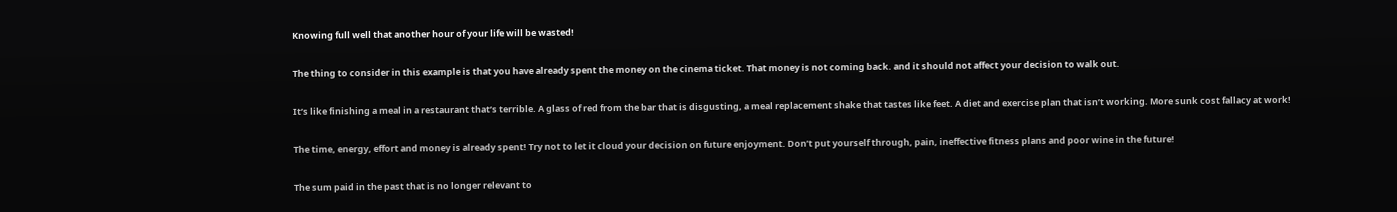Knowing full well that another hour of your life will be wasted!

The thing to consider in this example is that you have already spent the money on the cinema ticket. That money is not coming back. and it should not affect your decision to walk out.

It’s like finishing a meal in a restaurant that’s terrible. A glass of red from the bar that is disgusting, a meal replacement shake that tastes like feet. A diet and exercise plan that isn’t working. More sunk cost fallacy at work!

The time, energy, effort and money is already spent! Try not to let it cloud your decision on future enjoyment. Don’t put yourself through, pain, ineffective fitness plans and poor wine in the future!

The sum paid in the past that is no longer relevant to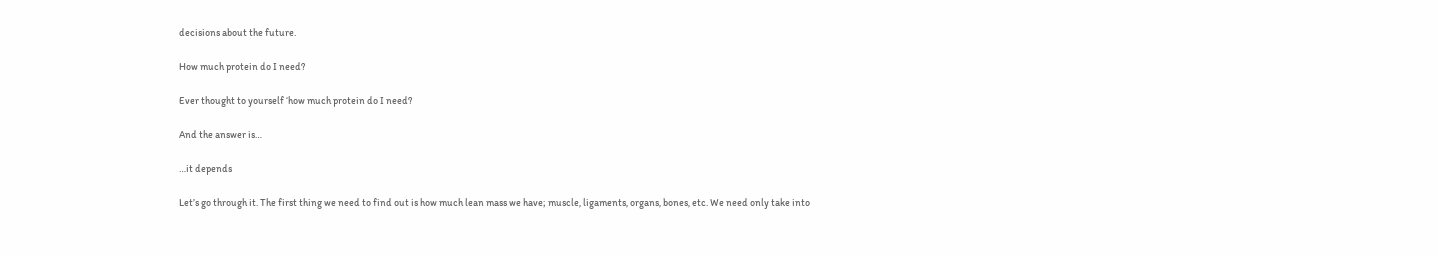decisions about the future.

How much protein do I need?

Ever thought to yourself ‘how much protein do I need?

And the answer is…

…it depends

Let’s go through it. The first thing we need to find out is how much lean mass we have; muscle, ligaments, organs, bones, etc. We need only take into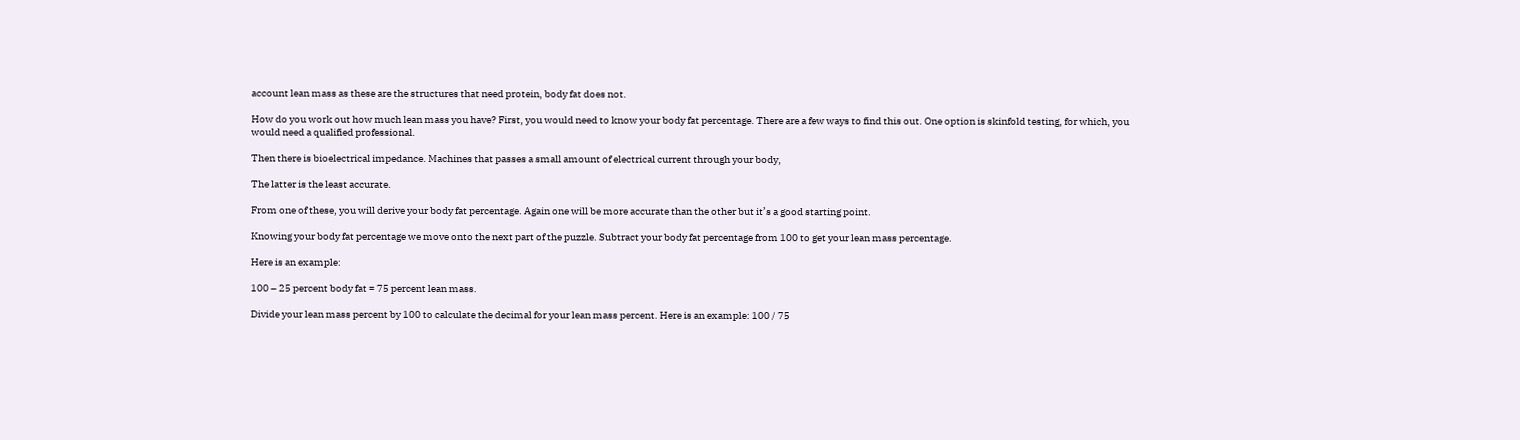account lean mass as these are the structures that need protein, body fat does not.

How do you work out how much lean mass you have? First, you would need to know your body fat percentage. There are a few ways to find this out. One option is skinfold testing, for which, you would need a qualified professional.

Then there is bioelectrical impedance. Machines that passes a small amount of electrical current through your body,

The latter is the least accurate.

From one of these, you will derive your body fat percentage. Again one will be more accurate than the other but it’s a good starting point.

Knowing your body fat percentage we move onto the next part of the puzzle. Subtract your body fat percentage from 100 to get your lean mass percentage.

Here is an example:

100 – 25 percent body fat = 75 percent lean mass.

Divide your lean mass percent by 100 to calculate the decimal for your lean mass percent. Here is an example: 100 / 75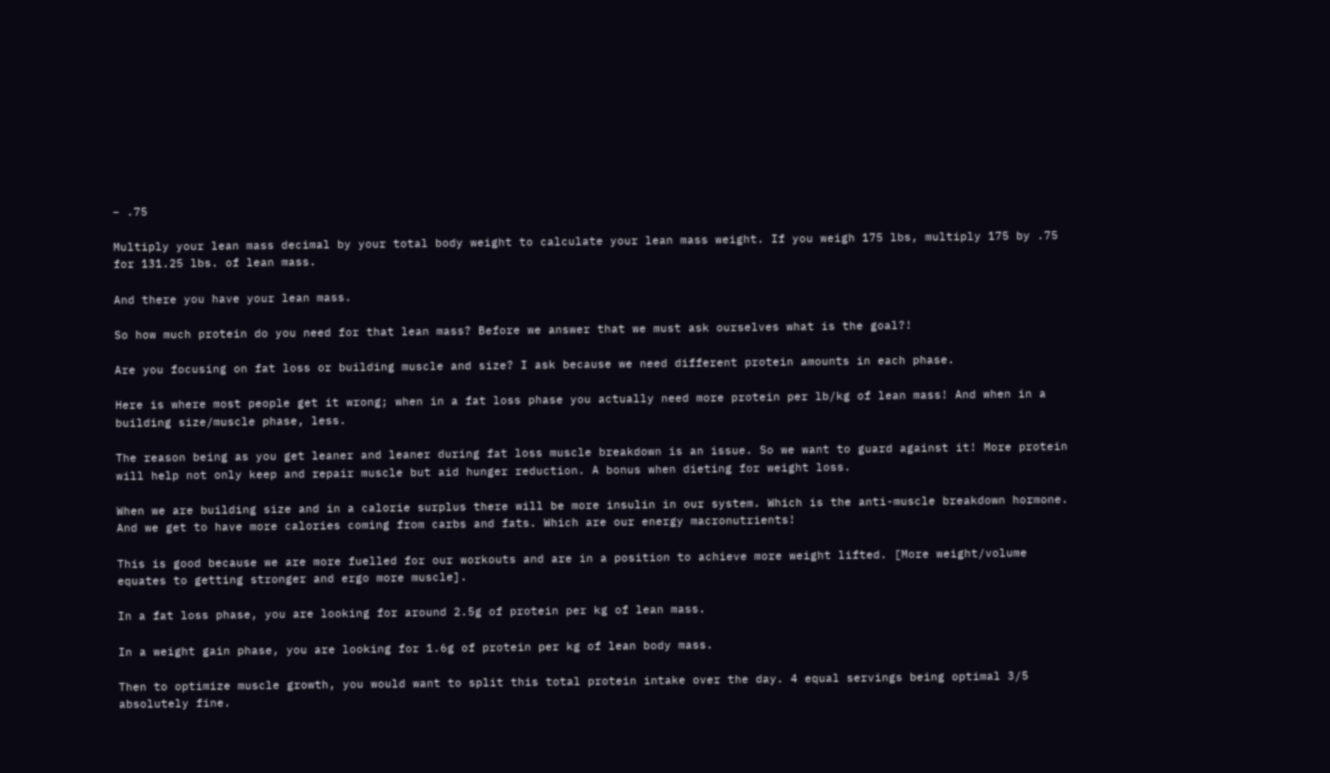– .75

Multiply your lean mass decimal by your total body weight to calculate your lean mass weight. If you weigh 175 lbs, multiply 175 by .75 for 131.25 lbs. of lean mass.

And there you have your lean mass.

So how much protein do you need for that lean mass? Before we answer that we must ask ourselves what is the goal?!

Are you focusing on fat loss or building muscle and size? I ask because we need different protein amounts in each phase.

Here is where most people get it wrong; when in a fat loss phase you actually need more protein per lb/kg of lean mass! And when in a building size/muscle phase, less.

The reason being as you get leaner and leaner during fat loss muscle breakdown is an issue. So we want to guard against it! More protein will help not only keep and repair muscle but aid hunger reduction. A bonus when dieting for weight loss.

When we are building size and in a calorie surplus there will be more insulin in our system. Which is the anti-muscle breakdown hormone. And we get to have more calories coming from carbs and fats. Which are our energy macronutrients!

This is good because we are more fuelled for our workouts and are in a position to achieve more weight lifted. [More weight/volume equates to getting stronger and ergo more muscle].

In a fat loss phase, you are looking for around 2.5g of protein per kg of lean mass.

In a weight gain phase, you are looking for 1.6g of protein per kg of lean body mass.

Then to optimize muscle growth, you would want to split this total protein intake over the day. 4 equal servings being optimal 3/5 absolutely fine.